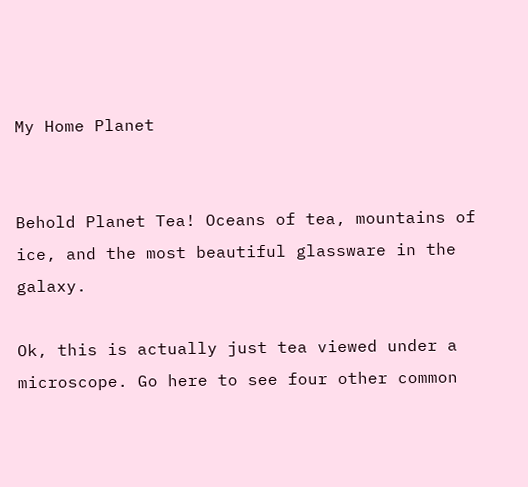My Home Planet


Behold Planet Tea! Oceans of tea, mountains of ice, and the most beautiful glassware in the galaxy.

Ok, this is actually just tea viewed under a microscope. Go here to see four other common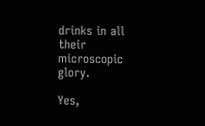drinks in all their microscopic glory.

Yes,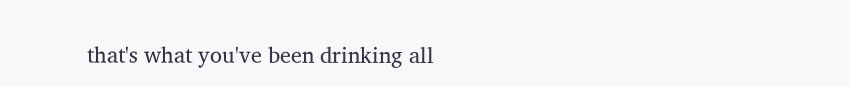that's what you've been drinking all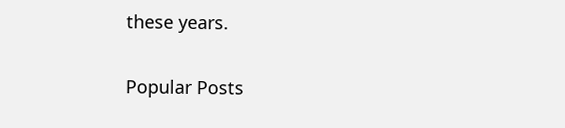these years.


Popular Posts